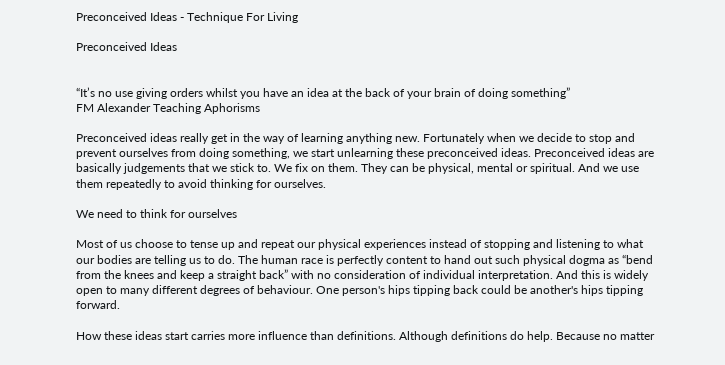Preconceived Ideas - Technique For Living

Preconceived Ideas


“It’s no use giving orders whilst you have an idea at the back of your brain of doing something”
FM Alexander Teaching Aphorisms

Preconceived ideas really get in the way of learning anything new. Fortunately when we decide to stop and prevent ourselves from doing something, we start unlearning these preconceived ideas. Preconceived ideas are basically judgements that we stick to. We fix on them. They can be physical, mental or spiritual. And we use them repeatedly to avoid thinking for ourselves.

We need to think for ourselves

Most of us choose to tense up and repeat our physical experiences instead of stopping and listening to what our bodies are telling us to do. The human race is perfectly content to hand out such physical dogma as “bend from the knees and keep a straight back” with no consideration of individual interpretation. And this is widely open to many different degrees of behaviour. One person's hips tipping back could be another's hips tipping forward.

How these ideas start carries more influence than definitions. Although definitions do help. Because no matter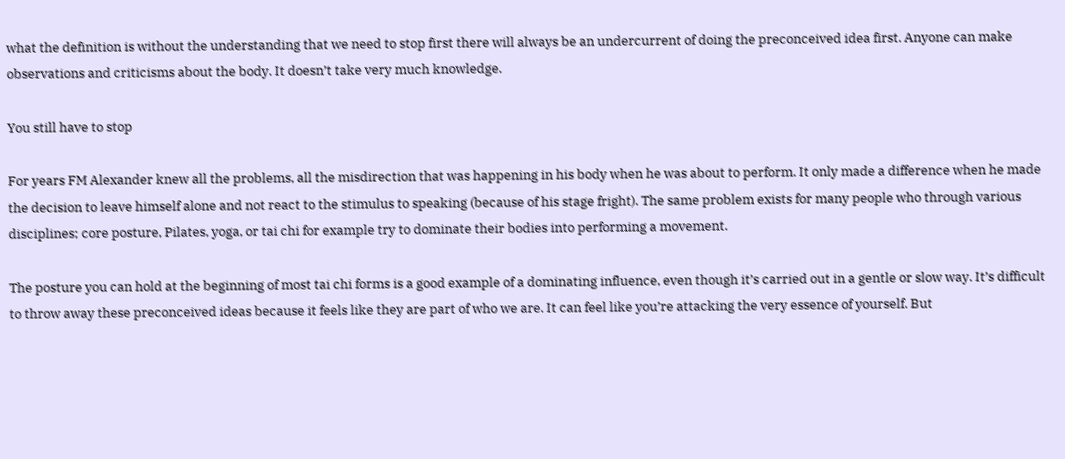what the definition is without the understanding that we need to stop first there will always be an undercurrent of doing the preconceived idea first. Anyone can make observations and criticisms about the body. It doesn’t take very much knowledge.

You still have to stop

For years FM Alexander knew all the problems, all the misdirection that was happening in his body when he was about to perform. It only made a difference when he made the decision to leave himself alone and not react to the stimulus to speaking (because of his stage fright). The same problem exists for many people who through various disciplines; core posture, Pilates, yoga, or tai chi for example try to dominate their bodies into performing a movement.

The posture you can hold at the beginning of most tai chi forms is a good example of a dominating influence, even though it’s carried out in a gentle or slow way. It’s difficult to throw away these preconceived ideas because it feels like they are part of who we are. It can feel like you’re attacking the very essence of yourself. But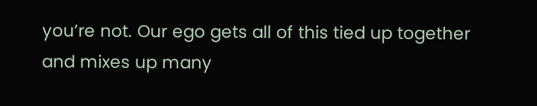you’re not. Our ego gets all of this tied up together and mixes up many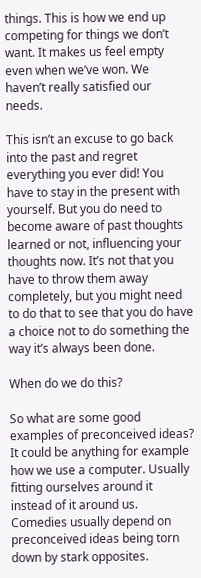things. This is how we end up competing for things we don’t want. It makes us feel empty even when we’ve won. We haven’t really satisfied our needs.

This isn’t an excuse to go back into the past and regret everything you ever did! You have to stay in the present with yourself. But you do need to become aware of past thoughts learned or not, influencing your thoughts now. It’s not that you have to throw them away completely, but you might need to do that to see that you do have a choice not to do something the way it’s always been done.

When do we do this?

So what are some good examples of preconceived ideas? It could be anything for example how we use a computer. Usually fitting ourselves around it instead of it around us. Comedies usually depend on preconceived ideas being torn down by stark opposites.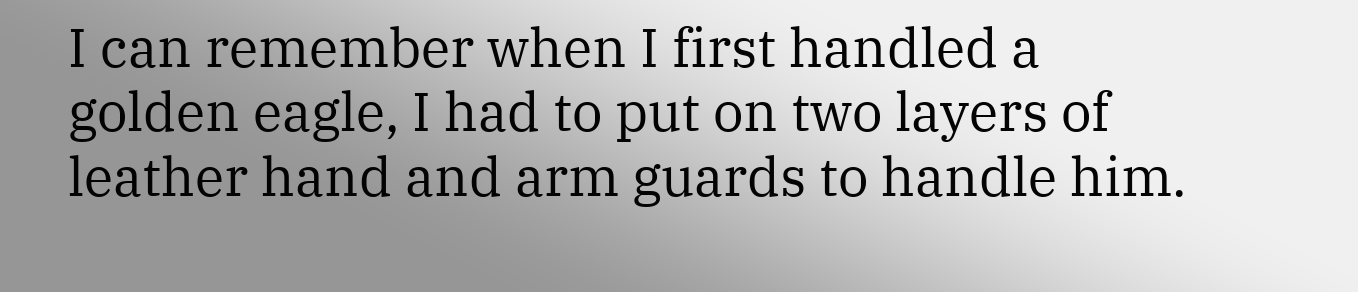I can remember when I first handled a golden eagle, I had to put on two layers of leather hand and arm guards to handle him.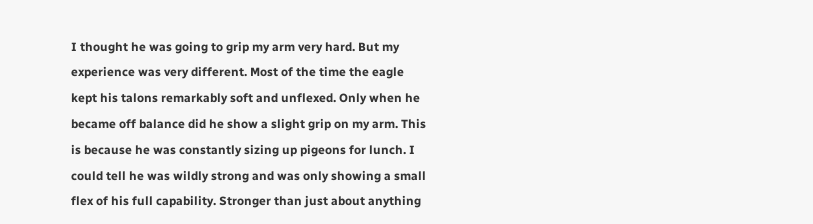I thought he was going to grip my arm very hard. But my experience was very different. Most of the time the eagle kept his talons remarkably soft and unflexed. Only when he became off balance did he show a slight grip on my arm. This is because he was constantly sizing up pigeons for lunch. I could tell he was wildly strong and was only showing a small flex of his full capability. Stronger than just about anything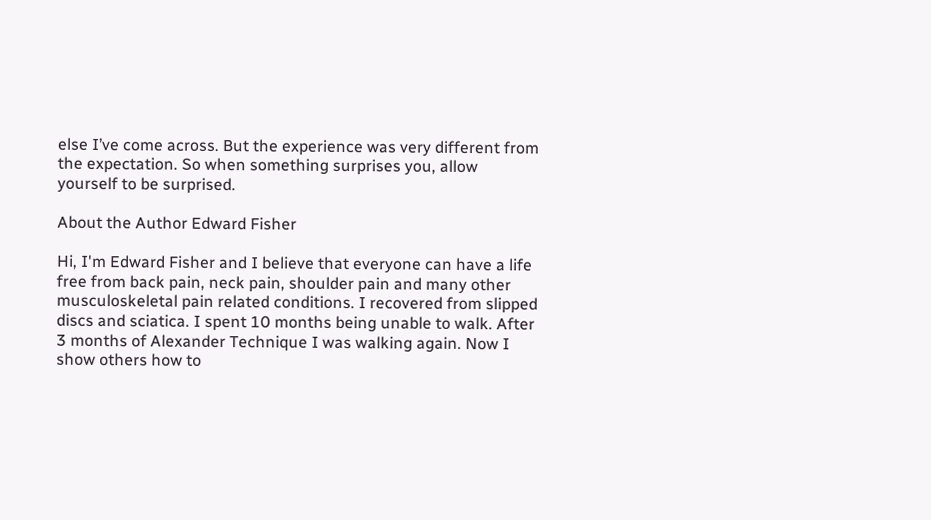else I’ve come across. But the experience was very different from the expectation. So when something surprises you, allow yourself to be surprised.

About the Author Edward Fisher

Hi, I'm Edward Fisher and I believe that everyone can have a life free from back pain, neck pain, shoulder pain and many other musculoskeletal pain related conditions. I recovered from slipped discs and sciatica. I spent 10 months being unable to walk. After 3 months of Alexander Technique I was walking again. Now I show others how to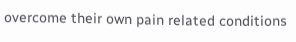overcome their own pain related conditions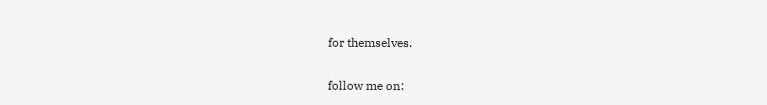for themselves.

follow me on: